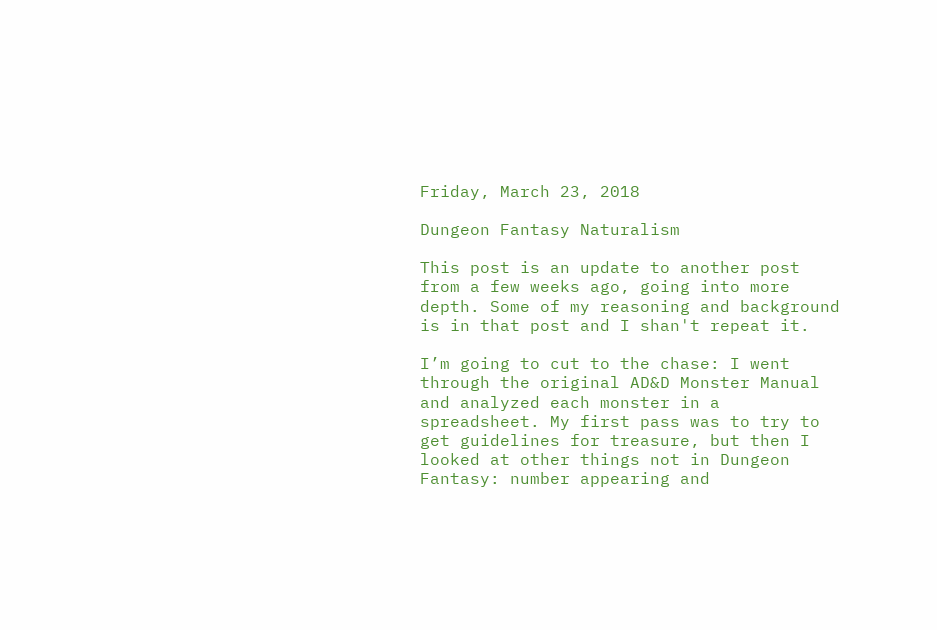Friday, March 23, 2018

Dungeon Fantasy Naturalism

This post is an update to another post from a few weeks ago, going into more depth. Some of my reasoning and background is in that post and I shan't repeat it.

I’m going to cut to the chase: I went through the original AD&D Monster Manual and analyzed each monster in a spreadsheet. My first pass was to try to get guidelines for treasure, but then I looked at other things not in Dungeon Fantasy: number appearing and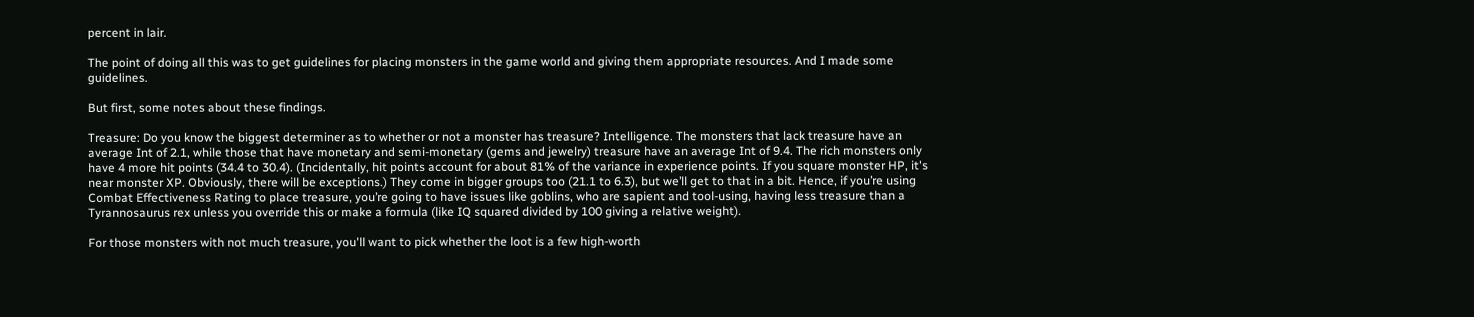percent in lair.

The point of doing all this was to get guidelines for placing monsters in the game world and giving them appropriate resources. And I made some guidelines.

But first, some notes about these findings.

Treasure: Do you know the biggest determiner as to whether or not a monster has treasure? Intelligence. The monsters that lack treasure have an average Int of 2.1, while those that have monetary and semi-monetary (gems and jewelry) treasure have an average Int of 9.4. The rich monsters only have 4 more hit points (34.4 to 30.4). (Incidentally, hit points account for about 81% of the variance in experience points. If you square monster HP, it's near monster XP. Obviously, there will be exceptions.) They come in bigger groups too (21.1 to 6.3), but we’ll get to that in a bit. Hence, if you’re using Combat Effectiveness Rating to place treasure, you’re going to have issues like goblins, who are sapient and tool-using, having less treasure than a Tyrannosaurus rex unless you override this or make a formula (like IQ squared divided by 100 giving a relative weight).

For those monsters with not much treasure, you'll want to pick whether the loot is a few high-worth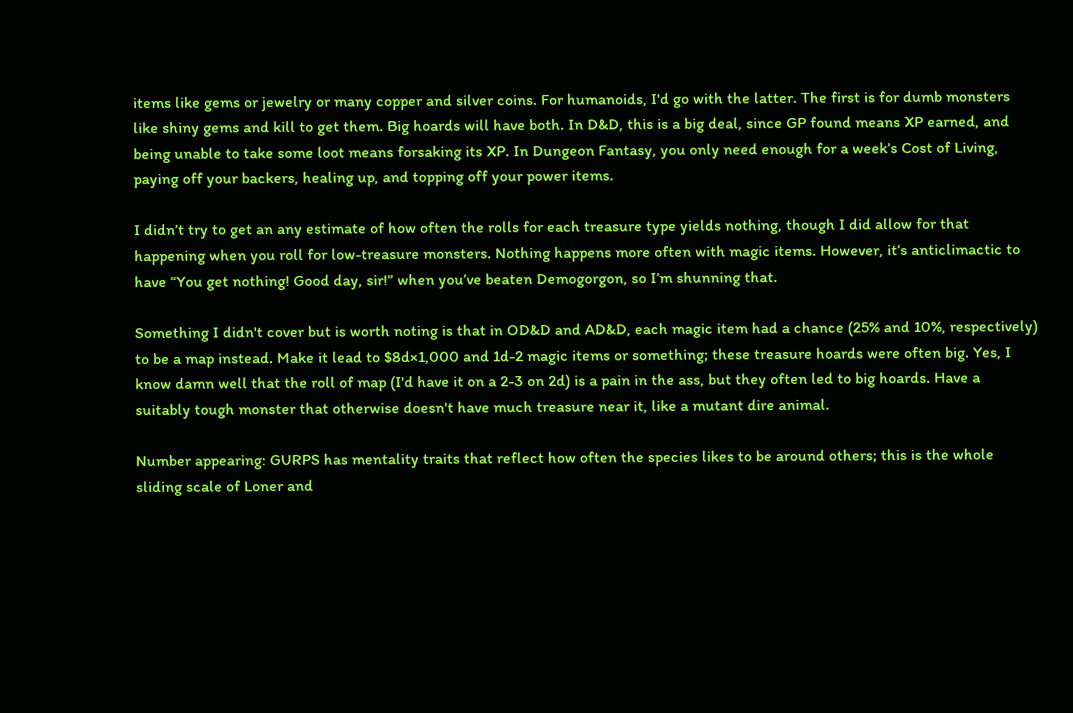items like gems or jewelry or many copper and silver coins. For humanoids, I'd go with the latter. The first is for dumb monsters like shiny gems and kill to get them. Big hoards will have both. In D&D, this is a big deal, since GP found means XP earned, and being unable to take some loot means forsaking its XP. In Dungeon Fantasy, you only need enough for a week’s Cost of Living, paying off your backers, healing up, and topping off your power items.

I didn’t try to get an any estimate of how often the rolls for each treasure type yields nothing, though I did allow for that happening when you roll for low-treasure monsters. Nothing happens more often with magic items. However, it’s anticlimactic to have “You get nothing! Good day, sir!” when you’ve beaten Demogorgon, so I’m shunning that.

Something I didn't cover but is worth noting is that in OD&D and AD&D, each magic item had a chance (25% and 10%, respectively) to be a map instead. Make it lead to $8d×1,000 and 1d-2 magic items or something; these treasure hoards were often big. Yes, I know damn well that the roll of map (I'd have it on a 2-3 on 2d) is a pain in the ass, but they often led to big hoards. Have a suitably tough monster that otherwise doesn't have much treasure near it, like a mutant dire animal.

Number appearing: GURPS has mentality traits that reflect how often the species likes to be around others; this is the whole sliding scale of Loner and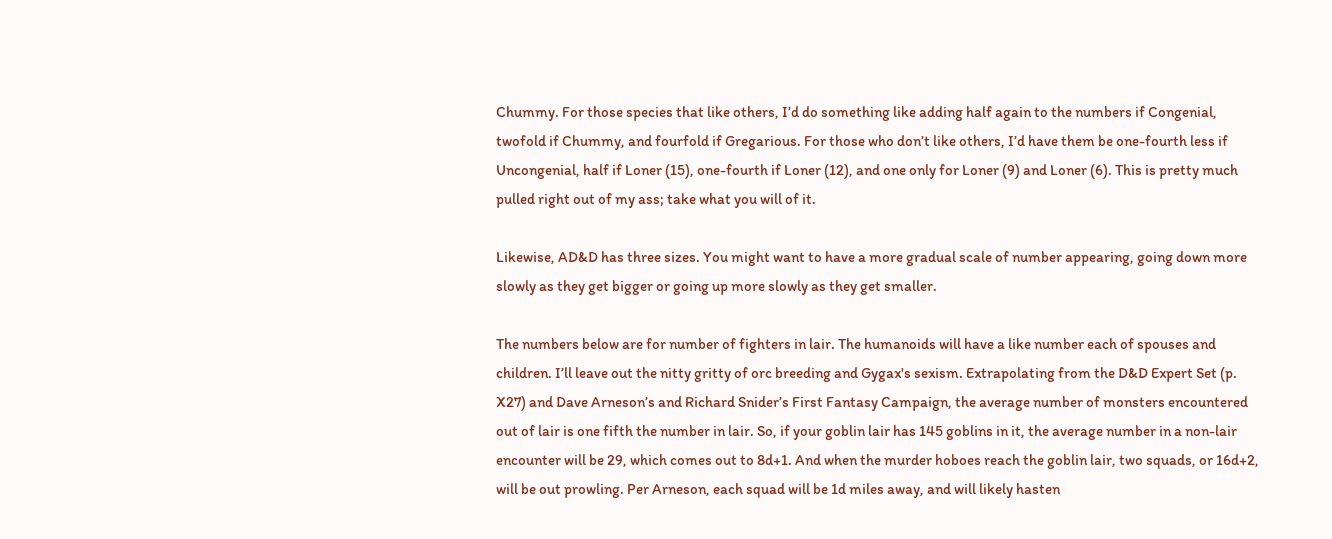Chummy. For those species that like others, I’d do something like adding half again to the numbers if Congenial, twofold if Chummy, and fourfold if Gregarious. For those who don’t like others, I’d have them be one-fourth less if Uncongenial, half if Loner (15), one-fourth if Loner (12), and one only for Loner (9) and Loner (6). This is pretty much pulled right out of my ass; take what you will of it.

Likewise, AD&D has three sizes. You might want to have a more gradual scale of number appearing, going down more slowly as they get bigger or going up more slowly as they get smaller.

The numbers below are for number of fighters in lair. The humanoids will have a like number each of spouses and children. I’ll leave out the nitty gritty of orc breeding and Gygax's sexism. Extrapolating from the D&D Expert Set (p. X27) and Dave Arneson’s and Richard Snider’s First Fantasy Campaign, the average number of monsters encountered out of lair is one fifth the number in lair. So, if your goblin lair has 145 goblins in it, the average number in a non-lair encounter will be 29, which comes out to 8d+1. And when the murder hoboes reach the goblin lair, two squads, or 16d+2, will be out prowling. Per Arneson, each squad will be 1d miles away, and will likely hasten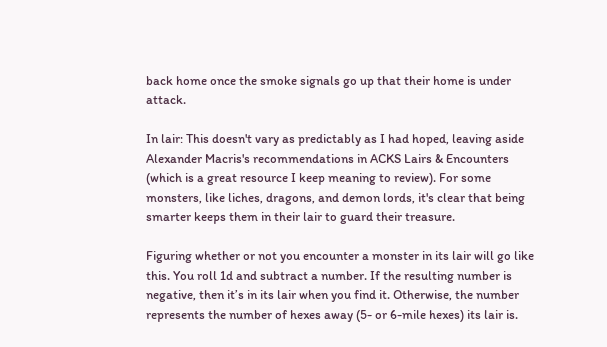back home once the smoke signals go up that their home is under attack.

In lair: This doesn't vary as predictably as I had hoped, leaving aside Alexander Macris's recommendations in ACKS Lairs & Encounters (which is a great resource I keep meaning to review). For some monsters, like liches, dragons, and demon lords, it's clear that being smarter keeps them in their lair to guard their treasure.

Figuring whether or not you encounter a monster in its lair will go like this. You roll 1d and subtract a number. If the resulting number is negative, then it’s in its lair when you find it. Otherwise, the number represents the number of hexes away (5- or 6-mile hexes) its lair is.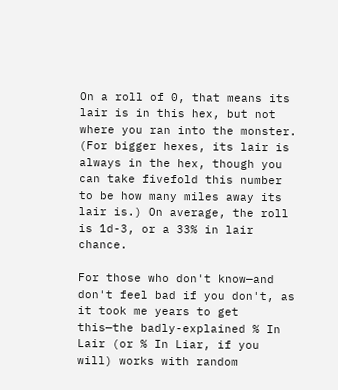On a roll of 0, that means its lair is in this hex, but not where you ran into the monster. (For bigger hexes, its lair is always in the hex, though you can take fivefold this number to be how many miles away its lair is.) On average, the roll is 1d-3, or a 33% in lair chance.

For those who don't know—and don't feel bad if you don't, as it took me years to get this—the badly-explained % In Lair (or % In Liar, if you will) works with random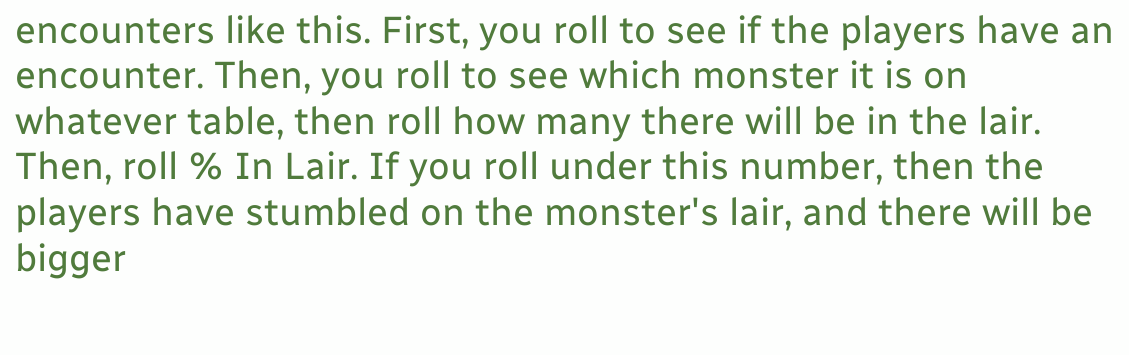encounters like this. First, you roll to see if the players have an encounter. Then, you roll to see which monster it is on whatever table, then roll how many there will be in the lair. Then, roll % In Lair. If you roll under this number, then the players have stumbled on the monster's lair, and there will be bigger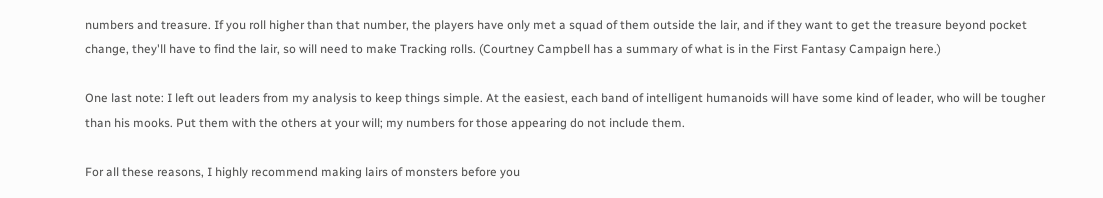numbers and treasure. If you roll higher than that number, the players have only met a squad of them outside the lair, and if they want to get the treasure beyond pocket change, they'll have to find the lair, so will need to make Tracking rolls. (Courtney Campbell has a summary of what is in the First Fantasy Campaign here.)

One last note: I left out leaders from my analysis to keep things simple. At the easiest, each band of intelligent humanoids will have some kind of leader, who will be tougher than his mooks. Put them with the others at your will; my numbers for those appearing do not include them.

For all these reasons, I highly recommend making lairs of monsters before you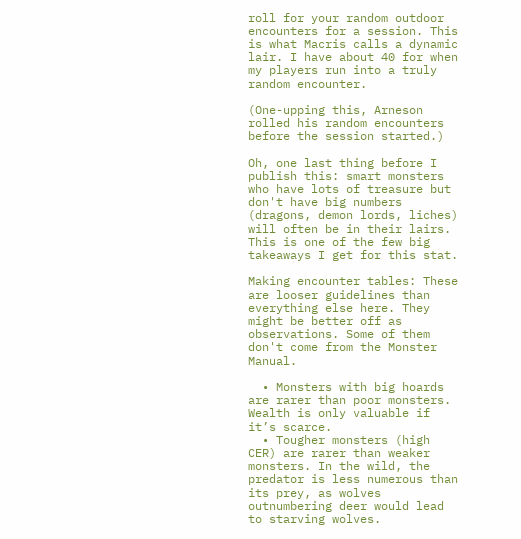roll for your random outdoor encounters for a session. This is what Macris calls a dynamic lair. I have about 40 for when my players run into a truly random encounter.

(One-upping this, Arneson rolled his random encounters before the session started.)

Oh, one last thing before I publish this: smart monsters who have lots of treasure but don't have big numbers (dragons, demon lords, liches) will often be in their lairs. This is one of the few big takeaways I get for this stat.

Making encounter tables: These are looser guidelines than everything else here. They might be better off as observations. Some of them don't come from the Monster Manual.

  • Monsters with big hoards are rarer than poor monsters. Wealth is only valuable if it’s scarce.
  • Tougher monsters (high CER) are rarer than weaker monsters. In the wild, the predator is less numerous than its prey, as wolves outnumbering deer would lead to starving wolves.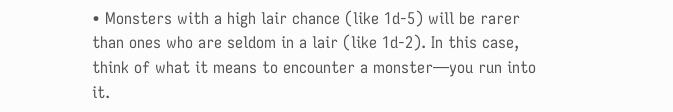• Monsters with a high lair chance (like 1d-5) will be rarer than ones who are seldom in a lair (like 1d-2). In this case, think of what it means to encounter a monster—you run into it.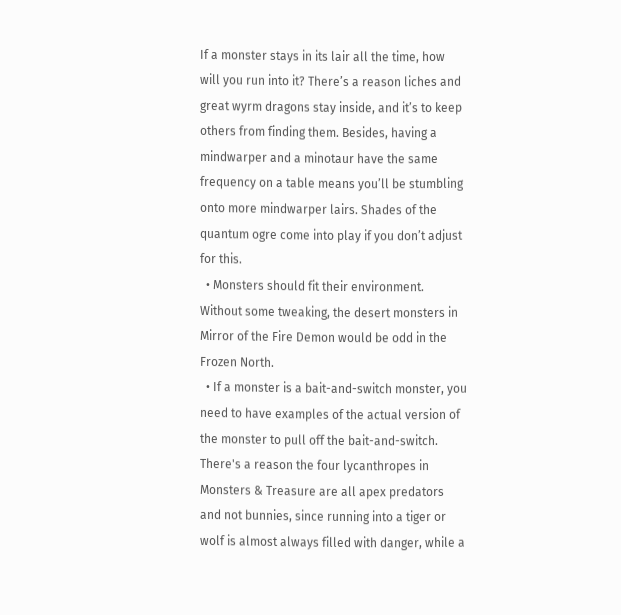If a monster stays in its lair all the time, how will you run into it? There’s a reason liches and great wyrm dragons stay inside, and it’s to keep others from finding them. Besides, having a mindwarper and a minotaur have the same frequency on a table means you’ll be stumbling onto more mindwarper lairs. Shades of the quantum ogre come into play if you don’t adjust for this.
  • Monsters should fit their environment. Without some tweaking, the desert monsters in Mirror of the Fire Demon would be odd in the Frozen North.
  • If a monster is a bait-and-switch monster, you need to have examples of the actual version of the monster to pull off the bait-and-switch. There's a reason the four lycanthropes in Monsters & Treasure are all apex predators and not bunnies, since running into a tiger or wolf is almost always filled with danger, while a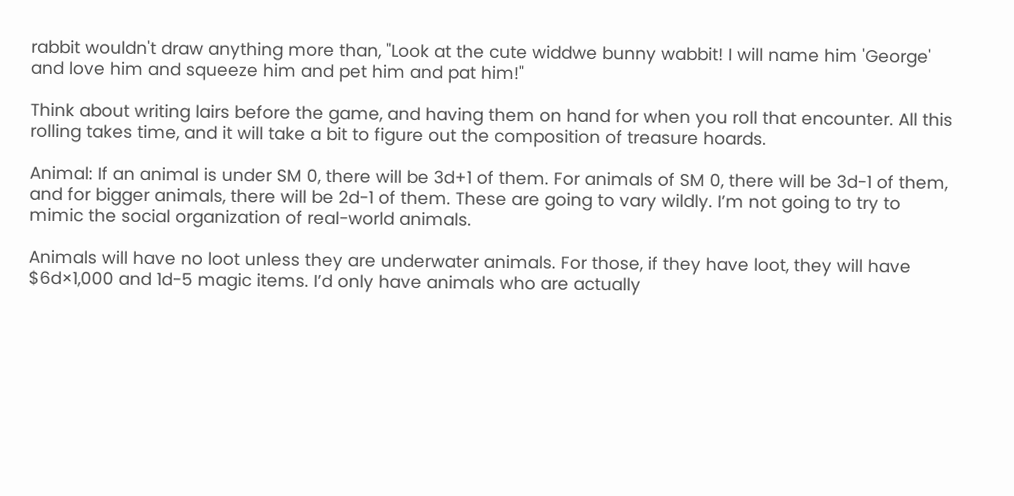rabbit wouldn't draw anything more than, "Look at the cute widdwe bunny wabbit! I will name him 'George' and love him and squeeze him and pet him and pat him!"

Think about writing lairs before the game, and having them on hand for when you roll that encounter. All this rolling takes time, and it will take a bit to figure out the composition of treasure hoards.

Animal: If an animal is under SM 0, there will be 3d+1 of them. For animals of SM 0, there will be 3d-1 of them, and for bigger animals, there will be 2d-1 of them. These are going to vary wildly. I’m not going to try to mimic the social organization of real-world animals.

Animals will have no loot unless they are underwater animals. For those, if they have loot, they will have $6d×1,000 and 1d-5 magic items. I’d only have animals who are actually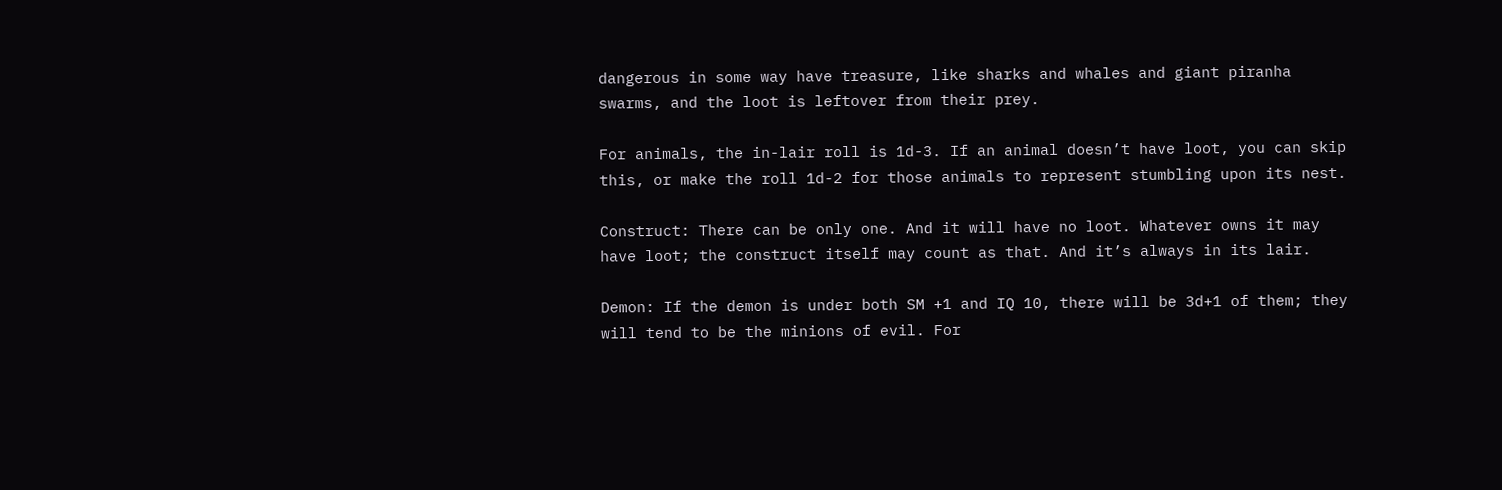dangerous in some way have treasure, like sharks and whales and giant piranha swarms, and the loot is leftover from their prey.

For animals, the in-lair roll is 1d-3. If an animal doesn’t have loot, you can skip this, or make the roll 1d-2 for those animals to represent stumbling upon its nest.

Construct: There can be only one. And it will have no loot. Whatever owns it may have loot; the construct itself may count as that. And it’s always in its lair.

Demon: If the demon is under both SM +1 and IQ 10, there will be 3d+1 of them; they will tend to be the minions of evil. For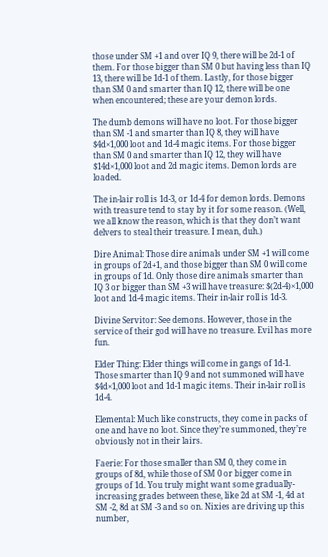those under SM +1 and over IQ 9, there will be 2d-1 of them. For those bigger than SM 0 but having less than IQ 13, there will be 1d-1 of them. Lastly, for those bigger than SM 0 and smarter than IQ 12, there will be one when encountered; these are your demon lords.

The dumb demons will have no loot. For those bigger than SM -1 and smarter than IQ 8, they will have $4d×1,000 loot and 1d-4 magic items. For those bigger than SM 0 and smarter than IQ 12, they will have $14d×1,000 loot and 2d magic items. Demon lords are loaded.

The in-lair roll is 1d-3, or 1d-4 for demon lords. Demons with treasure tend to stay by it for some reason. (Well, we all know the reason, which is that they don’t want delvers to steal their treasure. I mean, duh.)

Dire Animal: Those dire animals under SM +1 will come in groups of 2d+1, and those bigger than SM 0 will come in groups of 1d. Only those dire animals smarter than IQ 3 or bigger than SM +3 will have treasure: $(2d-4)×1,000 loot and 1d-4 magic items. Their in-lair roll is 1d-3.

Divine Servitor: See demons. However, those in the service of their god will have no treasure. Evil has more fun.

Elder Thing: Elder things will come in gangs of 1d-1. Those smarter than IQ 9 and not summoned will have $4d×1,000 loot and 1d-1 magic items. Their in-lair roll is 1d-4.

Elemental: Much like constructs, they come in packs of one and have no loot. Since they’re summoned, they’re obviously not in their lairs.

Faerie: For those smaller than SM 0, they come in groups of 8d, while those of SM 0 or bigger come in groups of 1d. You truly might want some gradually-increasing grades between these, like 2d at SM -1, 4d at SM -2, 8d at SM -3 and so on. Nixies are driving up this number,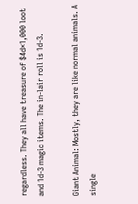regardless. They all have treasure of $4d×1,000 loot and 1d-3 magic items. The in-lair roll is 1d-3.

Giant Animal: Mostly, they are like normal animals. A single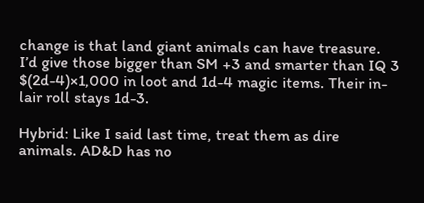change is that land giant animals can have treasure. I’d give those bigger than SM +3 and smarter than IQ 3 $(2d-4)×1,000 in loot and 1d-4 magic items. Their in-lair roll stays 1d-3.

Hybrid: Like I said last time, treat them as dire animals. AD&D has no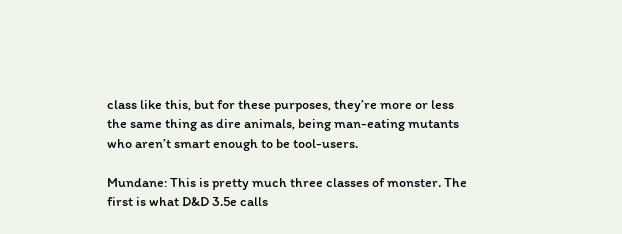class like this, but for these purposes, they’re more or less the same thing as dire animals, being man-eating mutants who aren’t smart enough to be tool-users.

Mundane: This is pretty much three classes of monster. The first is what D&D 3.5e calls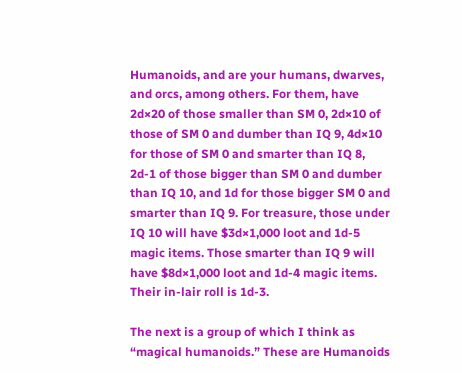Humanoids, and are your humans, dwarves, and orcs, among others. For them, have 2d×20 of those smaller than SM 0, 2d×10 of those of SM 0 and dumber than IQ 9, 4d×10 for those of SM 0 and smarter than IQ 8, 2d-1 of those bigger than SM 0 and dumber than IQ 10, and 1d for those bigger SM 0 and smarter than IQ 9. For treasure, those under IQ 10 will have $3d×1,000 loot and 1d-5 magic items. Those smarter than IQ 9 will have $8d×1,000 loot and 1d-4 magic items. Their in-lair roll is 1d-3.

The next is a group of which I think as “magical humanoids.” These are Humanoids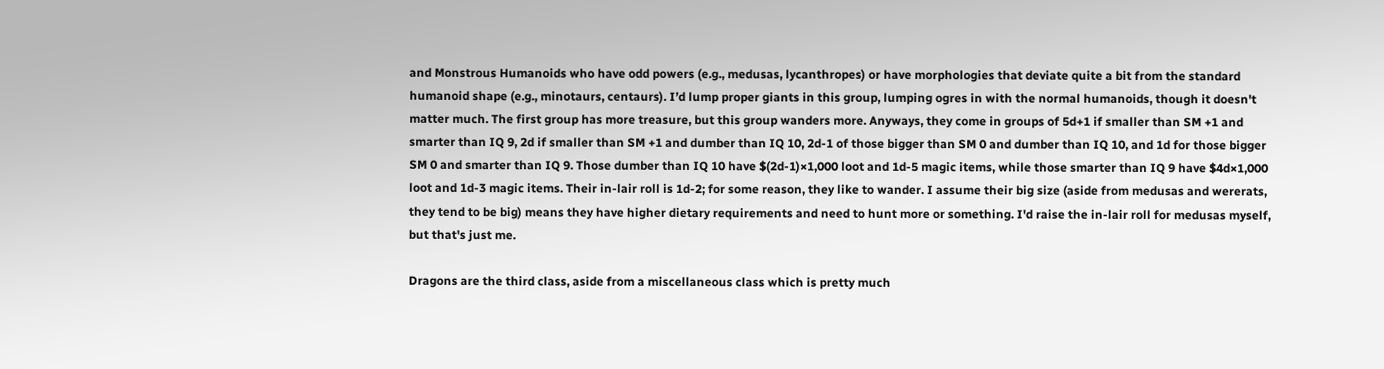and Monstrous Humanoids who have odd powers (e.g., medusas, lycanthropes) or have morphologies that deviate quite a bit from the standard humanoid shape (e.g., minotaurs, centaurs). I’d lump proper giants in this group, lumping ogres in with the normal humanoids, though it doesn't matter much. The first group has more treasure, but this group wanders more. Anyways, they come in groups of 5d+1 if smaller than SM +1 and smarter than IQ 9, 2d if smaller than SM +1 and dumber than IQ 10, 2d-1 of those bigger than SM 0 and dumber than IQ 10, and 1d for those bigger SM 0 and smarter than IQ 9. Those dumber than IQ 10 have $(2d-1)×1,000 loot and 1d-5 magic items, while those smarter than IQ 9 have $4d×1,000 loot and 1d-3 magic items. Their in-lair roll is 1d-2; for some reason, they like to wander. I assume their big size (aside from medusas and wererats, they tend to be big) means they have higher dietary requirements and need to hunt more or something. I'd raise the in-lair roll for medusas myself, but that's just me.

Dragons are the third class, aside from a miscellaneous class which is pretty much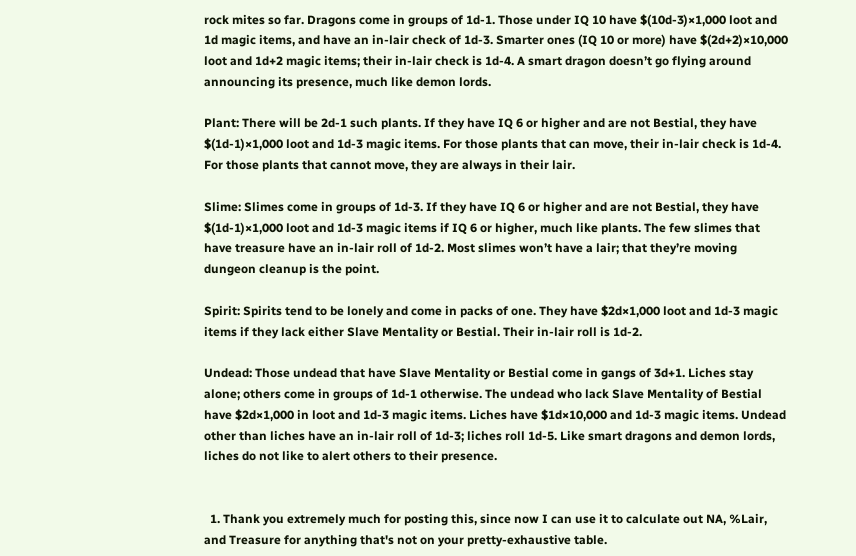rock mites so far. Dragons come in groups of 1d-1. Those under IQ 10 have $(10d-3)×1,000 loot and 1d magic items, and have an in-lair check of 1d-3. Smarter ones (IQ 10 or more) have $(2d+2)×10,000 loot and 1d+2 magic items; their in-lair check is 1d-4. A smart dragon doesn’t go flying around announcing its presence, much like demon lords.

Plant: There will be 2d-1 such plants. If they have IQ 6 or higher and are not Bestial, they have  $(1d-1)×1,000 loot and 1d-3 magic items. For those plants that can move, their in-lair check is 1d-4. For those plants that cannot move, they are always in their lair.

Slime: Slimes come in groups of 1d-3. If they have IQ 6 or higher and are not Bestial, they have  $(1d-1)×1,000 loot and 1d-3 magic items if IQ 6 or higher, much like plants. The few slimes that have treasure have an in-lair roll of 1d-2. Most slimes won’t have a lair; that they’re moving dungeon cleanup is the point.

Spirit: Spirits tend to be lonely and come in packs of one. They have $2d×1,000 loot and 1d-3 magic items if they lack either Slave Mentality or Bestial. Their in-lair roll is 1d-2.

Undead: Those undead that have Slave Mentality or Bestial come in gangs of 3d+1. Liches stay alone; others come in groups of 1d-1 otherwise. The undead who lack Slave Mentality of Bestial have $2d×1,000 in loot and 1d-3 magic items. Liches have $1d×10,000 and 1d-3 magic items. Undead other than liches have an in-lair roll of 1d-3; liches roll 1d-5. Like smart dragons and demon lords, liches do not like to alert others to their presence.


  1. Thank you extremely much for posting this, since now I can use it to calculate out NA, %Lair, and Treasure for anything that's not on your pretty-exhaustive table.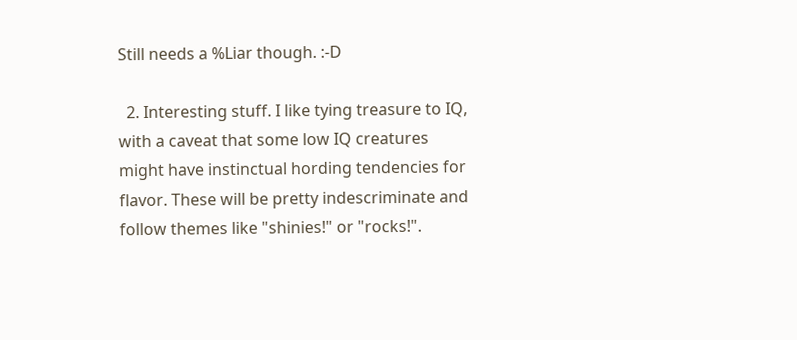Still needs a %Liar though. :-D

  2. Interesting stuff. I like tying treasure to IQ, with a caveat that some low IQ creatures might have instinctual hording tendencies for flavor. These will be pretty indescriminate and follow themes like "shinies!" or "rocks!".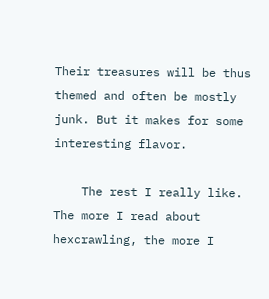Their treasures will be thus themed and often be mostly junk. But it makes for some interesting flavor.

    The rest I really like. The more I read about hexcrawling, the more I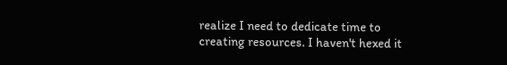realize I need to dedicate time to creating resources. I haven't hexed it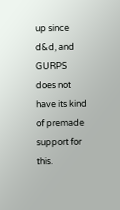up since d&d, and GURPS does not have its kind of premade support for this.